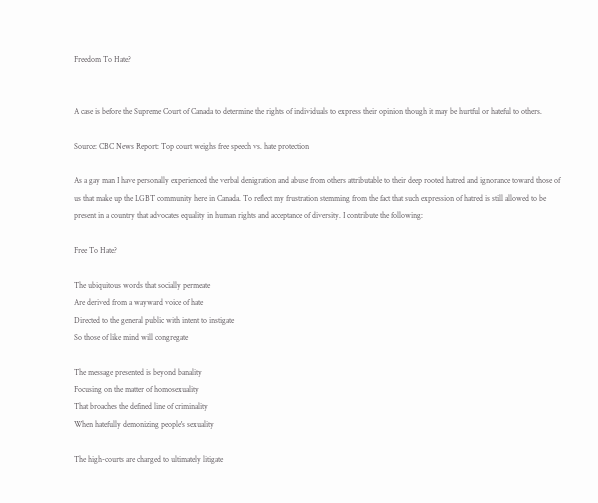Freedom To Hate?


A case is before the Supreme Court of Canada to determine the rights of individuals to express their opinion though it may be hurtful or hateful to others.

Source: CBC News Report: Top court weighs free speech vs. hate protection

As a gay man I have personally experienced the verbal denigration and abuse from others attributable to their deep rooted hatred and ignorance toward those of us that make up the LGBT community here in Canada. To reflect my frustration stemming from the fact that such expression of hatred is still allowed to be present in a country that advocates equality in human rights and acceptance of diversity. I contribute the following:

Free To Hate?

The ubiquitous words that socially permeate
Are derived from a wayward voice of hate
Directed to the general public with intent to instigate
So those of like mind will congregate

The message presented is beyond banality
Focusing on the matter of homosexuality
That broaches the defined line of criminality
When hatefully demonizing people's sexuality

The high-courts are charged to ultimately litigate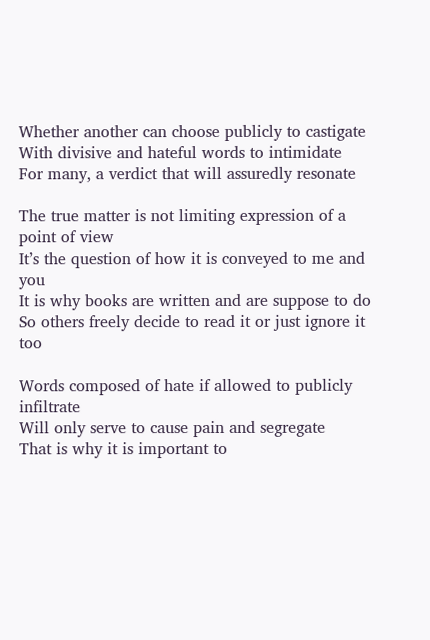Whether another can choose publicly to castigate
With divisive and hateful words to intimidate
For many, a verdict that will assuredly resonate

The true matter is not limiting expression of a point of view
It’s the question of how it is conveyed to me and you
It is why books are written and are suppose to do
So others freely decide to read it or just ignore it too

Words composed of hate if allowed to publicly infiltrate
Will only serve to cause pain and segregate
That is why it is important to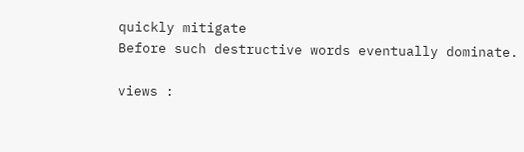quickly mitigate
Before such destructive words eventually dominate.

views :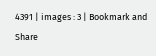4391 | images : 3 | Bookmark and Share